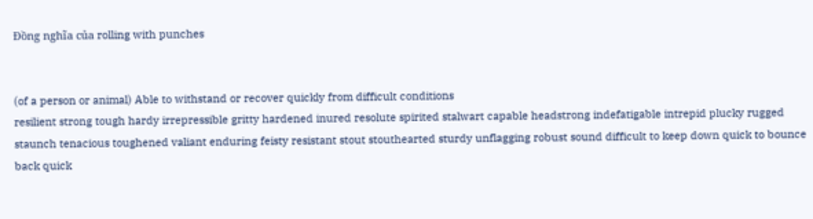Đồng nghĩa của rolling with punches


(of a person or animal) Able to withstand or recover quickly from difficult conditions
resilient strong tough hardy irrepressible gritty hardened inured resolute spirited stalwart capable headstrong indefatigable intrepid plucky rugged staunch tenacious toughened valiant enduring feisty resistant stout stouthearted sturdy unflagging robust sound difficult to keep down quick to bounce back quick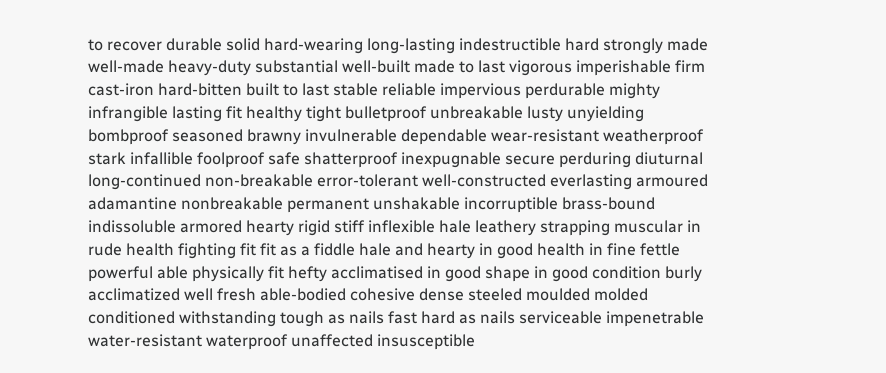to recover durable solid hard-wearing long-lasting indestructible hard strongly made well-made heavy-duty substantial well-built made to last vigorous imperishable firm cast-iron hard-bitten built to last stable reliable impervious perdurable mighty infrangible lasting fit healthy tight bulletproof unbreakable lusty unyielding bombproof seasoned brawny invulnerable dependable wear-resistant weatherproof stark infallible foolproof safe shatterproof inexpugnable secure perduring diuturnal long-continued non-breakable error-tolerant well-constructed everlasting armoured adamantine nonbreakable permanent unshakable incorruptible brass-bound indissoluble armored hearty rigid stiff inflexible hale leathery strapping muscular in rude health fighting fit fit as a fiddle hale and hearty in good health in fine fettle powerful able physically fit hefty acclimatised in good shape in good condition burly acclimatized well fresh able-bodied cohesive dense steeled moulded molded conditioned withstanding tough as nails fast hard as nails serviceable impenetrable water-resistant waterproof unaffected insusceptible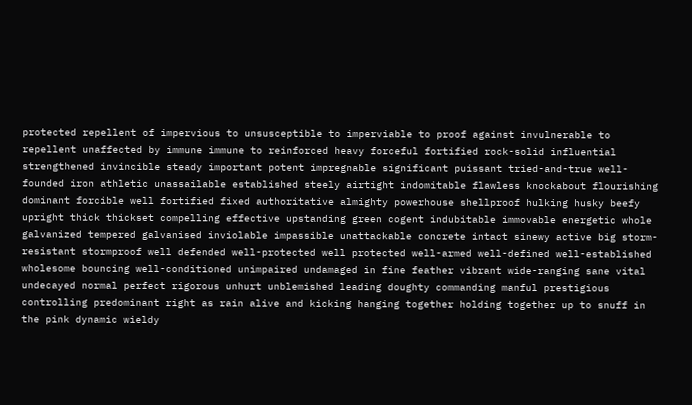protected repellent of impervious to unsusceptible to imperviable to proof against invulnerable to repellent unaffected by immune immune to reinforced heavy forceful fortified rock-solid influential strengthened invincible steady important potent impregnable significant puissant tried-and-true well-founded iron athletic unassailable established steely airtight indomitable flawless knockabout flourishing dominant forcible well fortified fixed authoritative almighty powerhouse shellproof hulking husky beefy upright thick thickset compelling effective upstanding green cogent indubitable immovable energetic whole galvanized tempered galvanised inviolable impassible unattackable concrete intact sinewy active big storm-resistant stormproof well defended well-protected well protected well-armed well-defined well-established wholesome bouncing well-conditioned unimpaired undamaged in fine feather vibrant wide-ranging sane vital undecayed normal perfect rigorous unhurt unblemished leading doughty commanding manful prestigious controlling predominant right as rain alive and kicking hanging together holding together up to snuff in the pink dynamic wieldy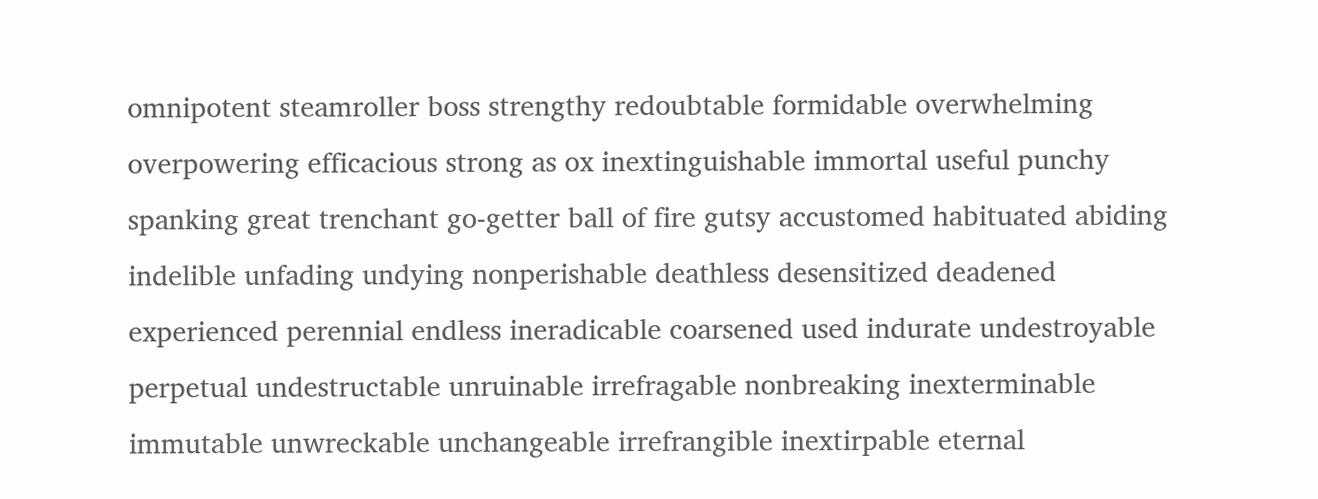omnipotent steamroller boss strengthy redoubtable formidable overwhelming overpowering efficacious strong as ox inextinguishable immortal useful punchy spanking great trenchant go-getter ball of fire gutsy accustomed habituated abiding indelible unfading undying nonperishable deathless desensitized deadened experienced perennial endless ineradicable coarsened used indurate undestroyable perpetual undestructable unruinable irrefragable nonbreaking inexterminable immutable unwreckable unchangeable irrefrangible inextirpable eternal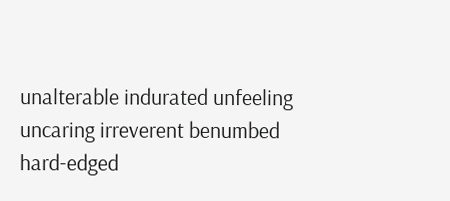unalterable indurated unfeeling uncaring irreverent benumbed hard-edged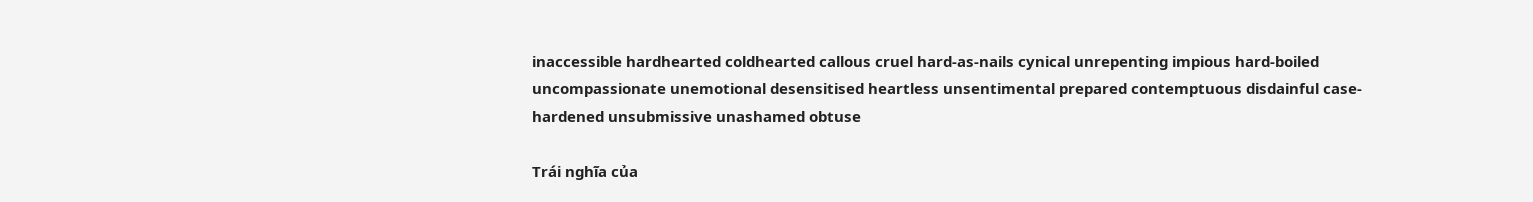inaccessible hardhearted coldhearted callous cruel hard-as-nails cynical unrepenting impious hard-boiled uncompassionate unemotional desensitised heartless unsentimental prepared contemptuous disdainful case-hardened unsubmissive unashamed obtuse

Trái nghĩa của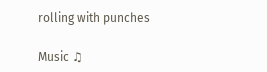rolling with punches

Music ♫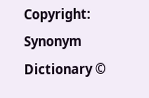Copyright: Synonym Dictionary ©